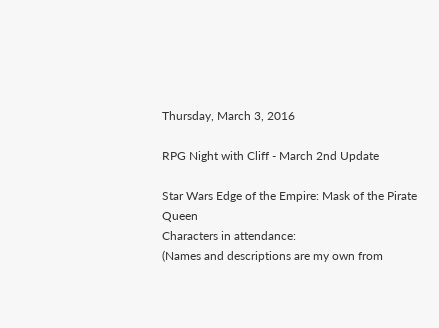Thursday, March 3, 2016

RPG Night with Cliff - March 2nd Update

Star Wars Edge of the Empire: Mask of the Pirate Queen
Characters in attendance:
(Names and descriptions are my own from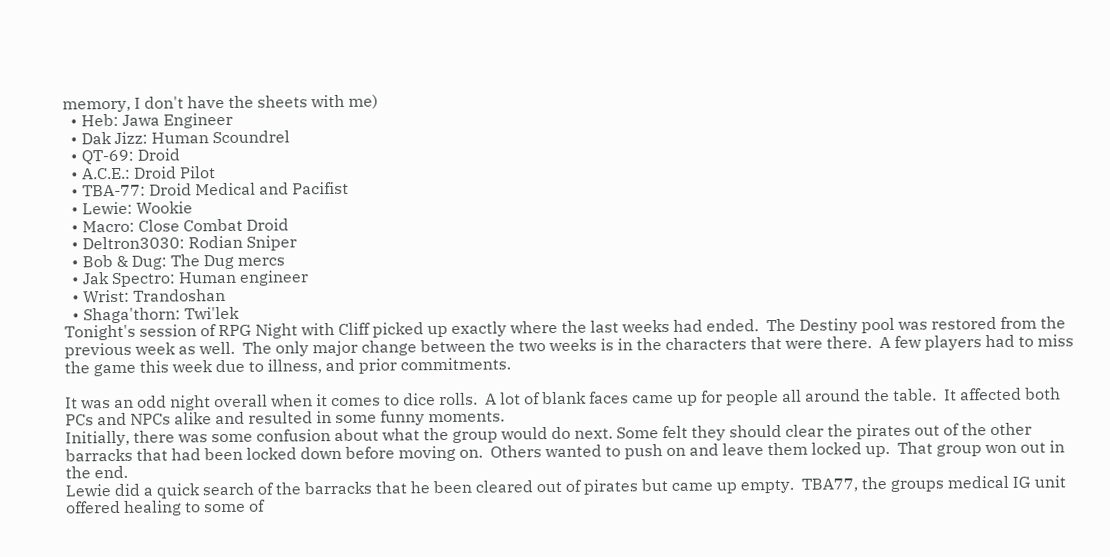memory, I don't have the sheets with me)
  • Heb: Jawa Engineer
  • Dak Jizz: Human Scoundrel
  • QT-69: Droid
  • A.C.E.: Droid Pilot
  • TBA-77: Droid Medical and Pacifist
  • Lewie: Wookie
  • Macro: Close Combat Droid
  • Deltron3030: Rodian Sniper
  • Bob & Dug: The Dug mercs
  • Jak Spectro: Human engineer
  • Wrist: Trandoshan
  • Shaga'thorn: Twi'lek
Tonight's session of RPG Night with Cliff picked up exactly where the last weeks had ended.  The Destiny pool was restored from the previous week as well.  The only major change between the two weeks is in the characters that were there.  A few players had to miss the game this week due to illness, and prior commitments.

It was an odd night overall when it comes to dice rolls.  A lot of blank faces came up for people all around the table.  It affected both PCs and NPCs alike and resulted in some funny moments.
Initially, there was some confusion about what the group would do next. Some felt they should clear the pirates out of the other barracks that had been locked down before moving on.  Others wanted to push on and leave them locked up.  That group won out in the end.
Lewie did a quick search of the barracks that he been cleared out of pirates but came up empty.  TBA77, the groups medical IG unit offered healing to some of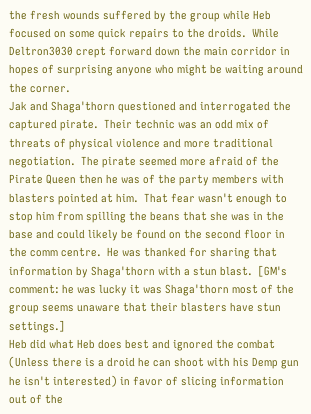the fresh wounds suffered by the group while Heb focused on some quick repairs to the droids.  While Deltron3030 crept forward down the main corridor in hopes of surprising anyone who might be waiting around the corner.
Jak and Shaga'thorn questioned and interrogated the captured pirate.  Their technic was an odd mix of threats of physical violence and more traditional negotiation.  The pirate seemed more afraid of the Pirate Queen then he was of the party members with blasters pointed at him.  That fear wasn't enough to stop him from spilling the beans that she was in the base and could likely be found on the second floor in the comm centre.  He was thanked for sharing that information by Shaga'thorn with a stun blast.  [GM's comment: he was lucky it was Shaga'thorn most of the group seems unaware that their blasters have stun settings.]
Heb did what Heb does best and ignored the combat (Unless there is a droid he can shoot with his Demp gun he isn't interested) in favor of slicing information out of the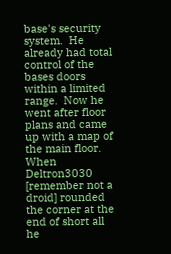base's security system.  He already had total control of the bases doors within a limited range.  Now he went after floor plans and came up with a map of the main floor.
When Deltron3030 [remember not a droid] rounded the corner at the end of short all he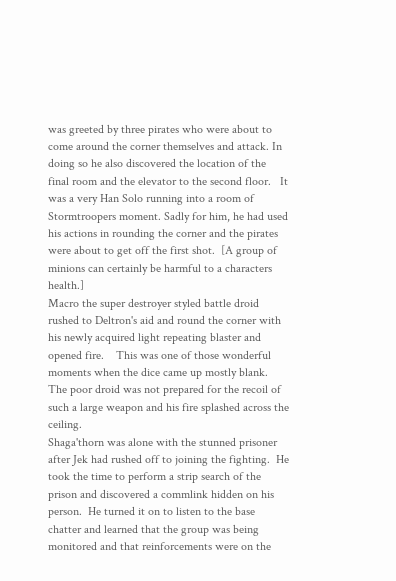was greeted by three pirates who were about to come around the corner themselves and attack. In doing so he also discovered the location of the final room and the elevator to the second floor.   It was a very Han Solo running into a room of Stormtroopers moment. Sadly for him, he had used his actions in rounding the corner and the pirates were about to get off the first shot.  [A group of minions can certainly be harmful to a characters health.]
Macro the super destroyer styled battle droid rushed to Deltron's aid and round the corner with his newly acquired light repeating blaster and opened fire.    This was one of those wonderful moments when the dice came up mostly blank.   The poor droid was not prepared for the recoil of such a large weapon and his fire splashed across the ceiling.
Shaga'thorn was alone with the stunned prisoner after Jek had rushed off to joining the fighting.  He took the time to perform a strip search of the prison and discovered a commlink hidden on his person.  He turned it on to listen to the base chatter and learned that the group was being monitored and that reinforcements were on the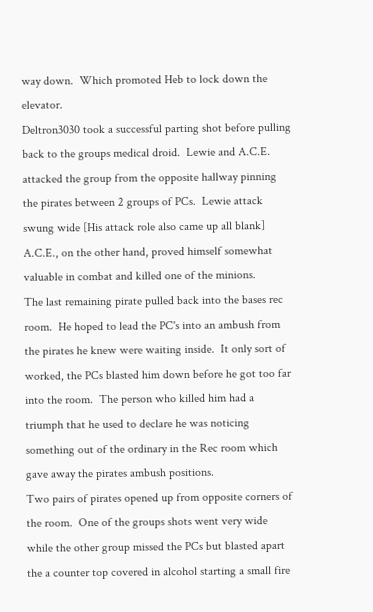way down.  Which promoted Heb to lock down the elevator.
Deltron3030 took a successful parting shot before pulling back to the groups medical droid.  Lewie and A.C.E. attacked the group from the opposite hallway pinning the pirates between 2 groups of PCs.  Lewie attack swung wide [His attack role also came up all blank]  A.C.E., on the other hand, proved himself somewhat valuable in combat and killed one of the minions.
The last remaining pirate pulled back into the bases rec room.  He hoped to lead the PC's into an ambush from the pirates he knew were waiting inside.  It only sort of worked, the PCs blasted him down before he got too far into the room.  The person who killed him had a triumph that he used to declare he was noticing something out of the ordinary in the Rec room which gave away the pirates ambush positions.
Two pairs of pirates opened up from opposite corners of the room.  One of the groups shots went very wide while the other group missed the PCs but blasted apart the a counter top covered in alcohol starting a small fire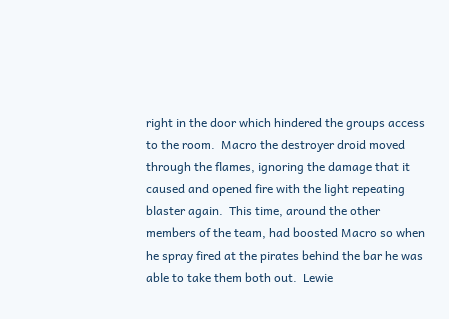right in the door which hindered the groups access to the room.  Macro the destroyer droid moved through the flames, ignoring the damage that it caused and opened fire with the light repeating blaster again.  This time, around the other members of the team, had boosted Macro so when he spray fired at the pirates behind the bar he was able to take them both out.  Lewie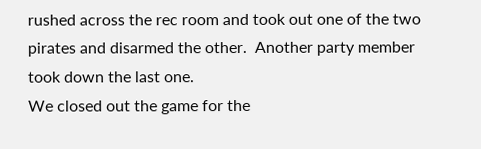rushed across the rec room and took out one of the two pirates and disarmed the other.  Another party member took down the last one.
We closed out the game for the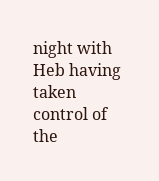night with Heb having taken control of the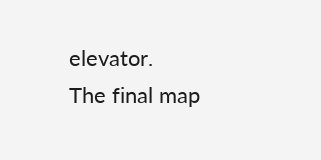elevator.
The final map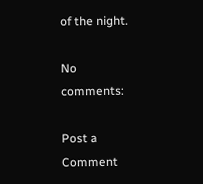of the night.

No comments:

Post a Comment